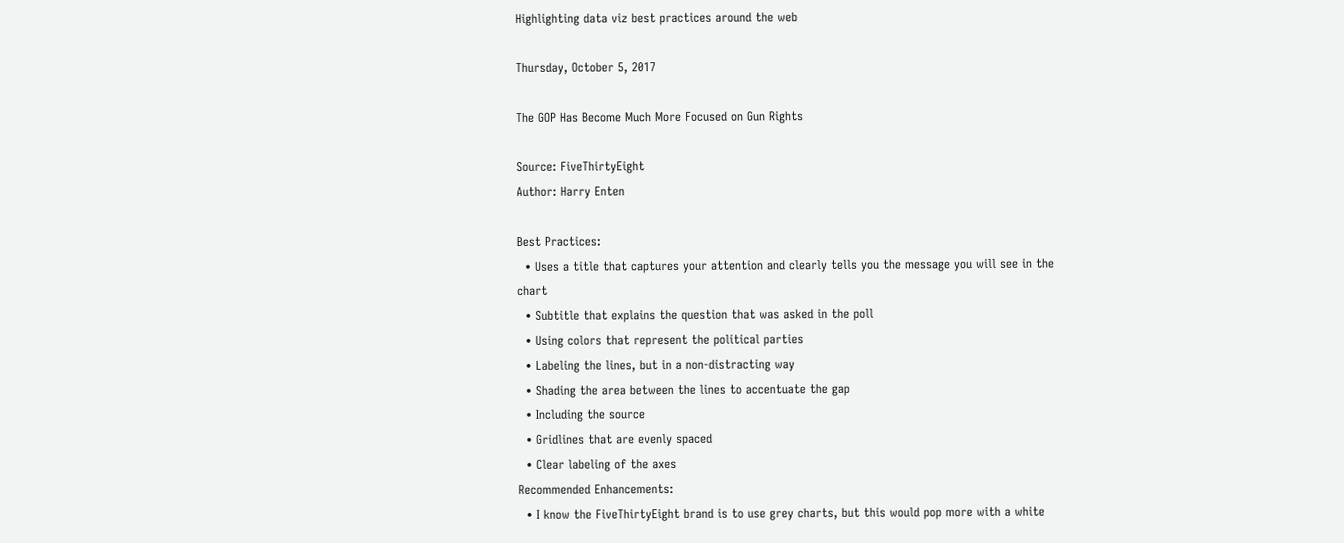Highlighting data viz best practices around the web

Thursday, October 5, 2017

The GOP Has Become Much More Focused on Gun Rights

Source: FiveThirtyEight
Author: Harry Enten

Best Practices:
  • Uses a title that captures your attention and clearly tells you the message you will see in the chart
  • Subtitle that explains the question that was asked in the poll
  • Using colors that represent the political parties
  • Labeling the lines, but in a non-distracting way
  • Shading the area between the lines to accentuate the gap
  • Including the source
  • Gridlines that are evenly spaced
  • Clear labeling of the axes
Recommended Enhancements:
  • I know the FiveThirtyEight brand is to use grey charts, but this would pop more with a white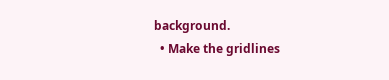background.
  • Make the gridlines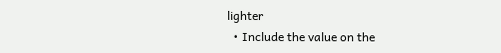lighter
  • Include the value on the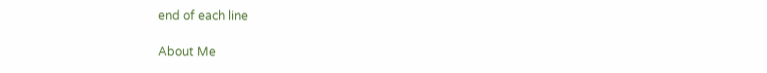end of each line

About Me